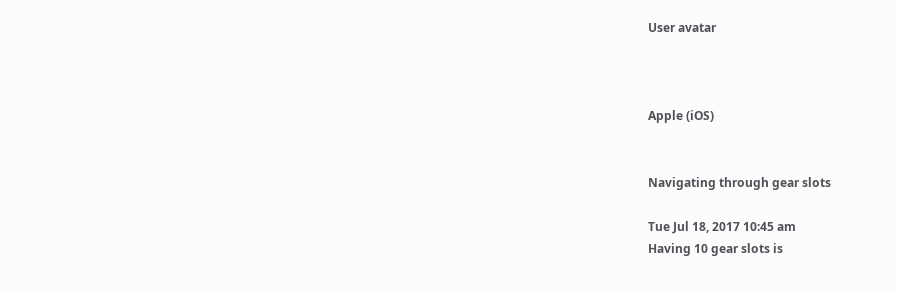User avatar



Apple (iOS)


Navigating through gear slots

Tue Jul 18, 2017 10:45 am
Having 10 gear slots is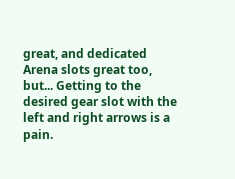great, and dedicated Arena slots great too, but... Getting to the desired gear slot with the left and right arrows is a pain.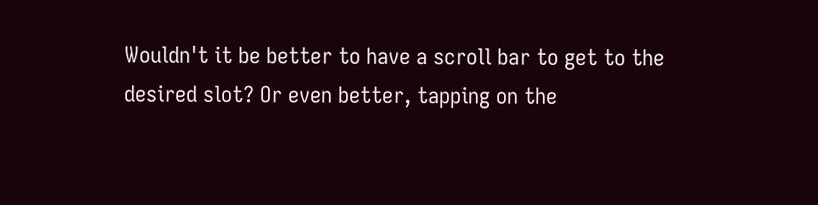Wouldn't it be better to have a scroll bar to get to the desired slot? Or even better, tapping on the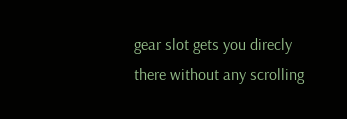gear slot gets you direcly there without any scrolling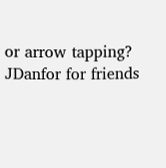or arrow tapping?
JDanfor for friends